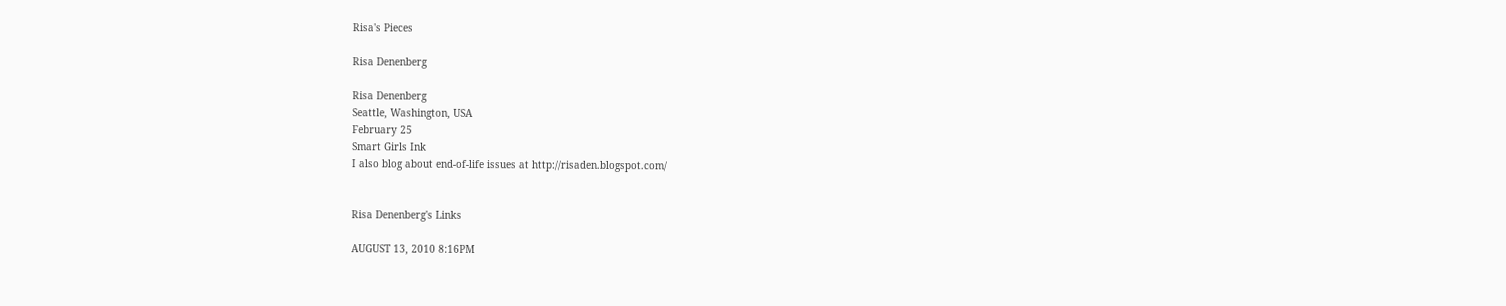Risa's Pieces

Risa Denenberg

Risa Denenberg
Seattle, Washington, USA
February 25
Smart Girls Ink
I also blog about end-of-life issues at http://risaden.blogspot.com/


Risa Denenberg's Links

AUGUST 13, 2010 8:16PM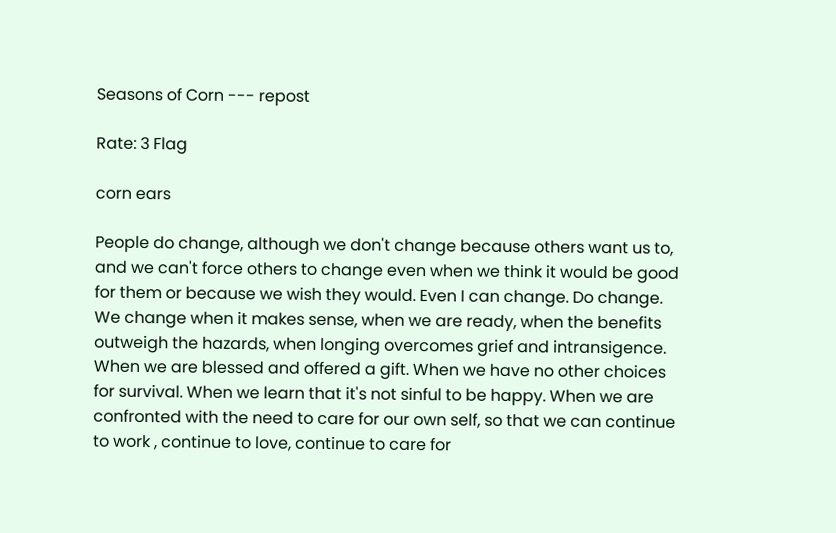Seasons of Corn --- repost

Rate: 3 Flag

corn ears

People do change, although we don't change because others want us to, and we can't force others to change even when we think it would be good for them or because we wish they would. Even I can change. Do change. We change when it makes sense, when we are ready, when the benefits outweigh the hazards, when longing overcomes grief and intransigence. When we are blessed and offered a gift. When we have no other choices for survival. When we learn that it's not sinful to be happy. When we are confronted with the need to care for our own self, so that we can continue to work , continue to love, continue to care for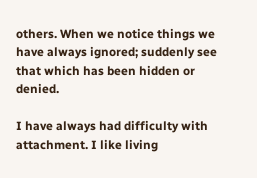others. When we notice things we have always ignored; suddenly see that which has been hidden or denied.

I have always had difficulty with attachment. I like living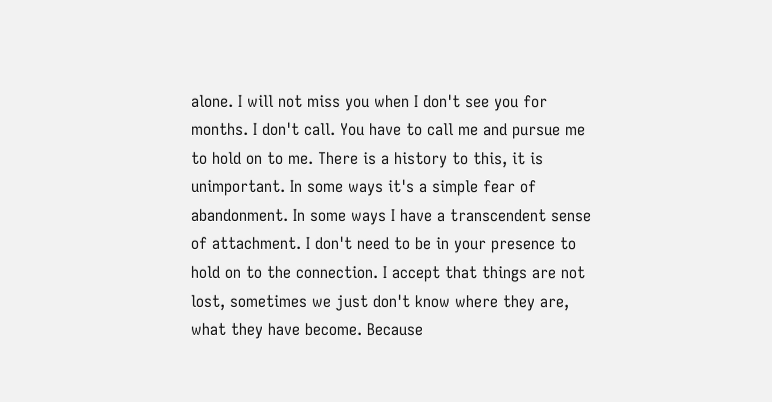alone. I will not miss you when I don't see you for months. I don't call. You have to call me and pursue me to hold on to me. There is a history to this, it is unimportant. In some ways it's a simple fear of abandonment. In some ways I have a transcendent sense of attachment. I don't need to be in your presence to hold on to the connection. I accept that things are not lost, sometimes we just don't know where they are, what they have become. Because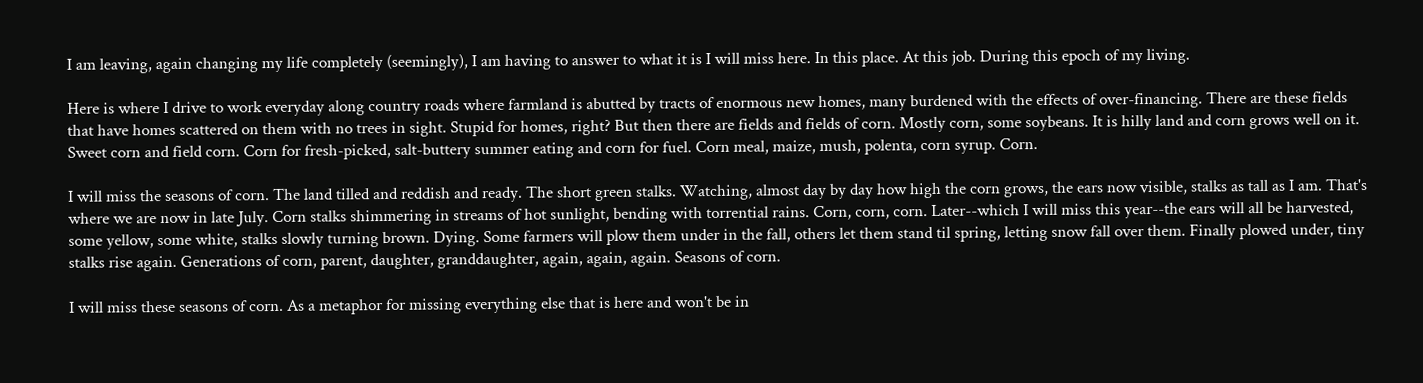I am leaving, again changing my life completely (seemingly), I am having to answer to what it is I will miss here. In this place. At this job. During this epoch of my living.

Here is where I drive to work everyday along country roads where farmland is abutted by tracts of enormous new homes, many burdened with the effects of over-financing. There are these fields that have homes scattered on them with no trees in sight. Stupid for homes, right? But then there are fields and fields of corn. Mostly corn, some soybeans. It is hilly land and corn grows well on it. Sweet corn and field corn. Corn for fresh-picked, salt-buttery summer eating and corn for fuel. Corn meal, maize, mush, polenta, corn syrup. Corn.

I will miss the seasons of corn. The land tilled and reddish and ready. The short green stalks. Watching, almost day by day how high the corn grows, the ears now visible, stalks as tall as I am. That's where we are now in late July. Corn stalks shimmering in streams of hot sunlight, bending with torrential rains. Corn, corn, corn. Later--which I will miss this year--the ears will all be harvested, some yellow, some white, stalks slowly turning brown. Dying. Some farmers will plow them under in the fall, others let them stand til spring, letting snow fall over them. Finally plowed under, tiny stalks rise again. Generations of corn, parent, daughter, granddaughter, again, again, again. Seasons of corn.

I will miss these seasons of corn. As a metaphor for missing everything else that is here and won't be in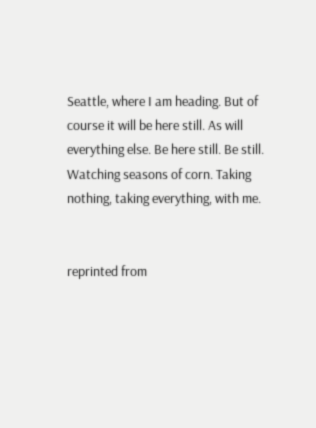Seattle, where I am heading. But of course it will be here still. As will everything else. Be here still. Be still. Watching seasons of corn. Taking nothing, taking everything, with me.


reprinted from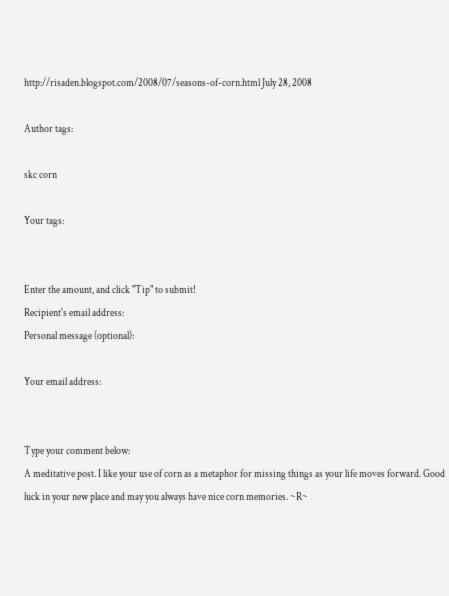http://risaden.blogspot.com/2008/07/seasons-of-corn.html July 28, 2008

Author tags:

skc corn

Your tags:


Enter the amount, and click "Tip" to submit!
Recipient's email address:
Personal message (optional):

Your email address:


Type your comment below:
A meditative post. I like your use of corn as a metaphor for missing things as your life moves forward. Good luck in your new place and may you always have nice corn memories. ~R~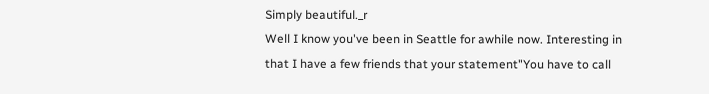Simply beautiful._r
Well I know you've been in Seattle for awhile now. Interesting in that I have a few friends that your statement"You have to call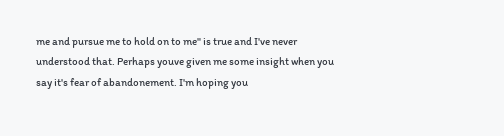me and pursue me to hold on to me" is true and I've never understood that. Perhaps youve given me some insight when you say it's fear of abandonement. I'm hoping you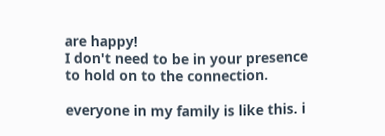are happy!
I don't need to be in your presence to hold on to the connection.

everyone in my family is like this. i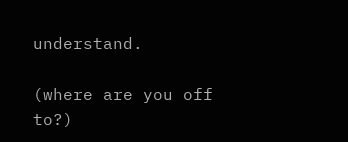understand.

(where are you off to?)